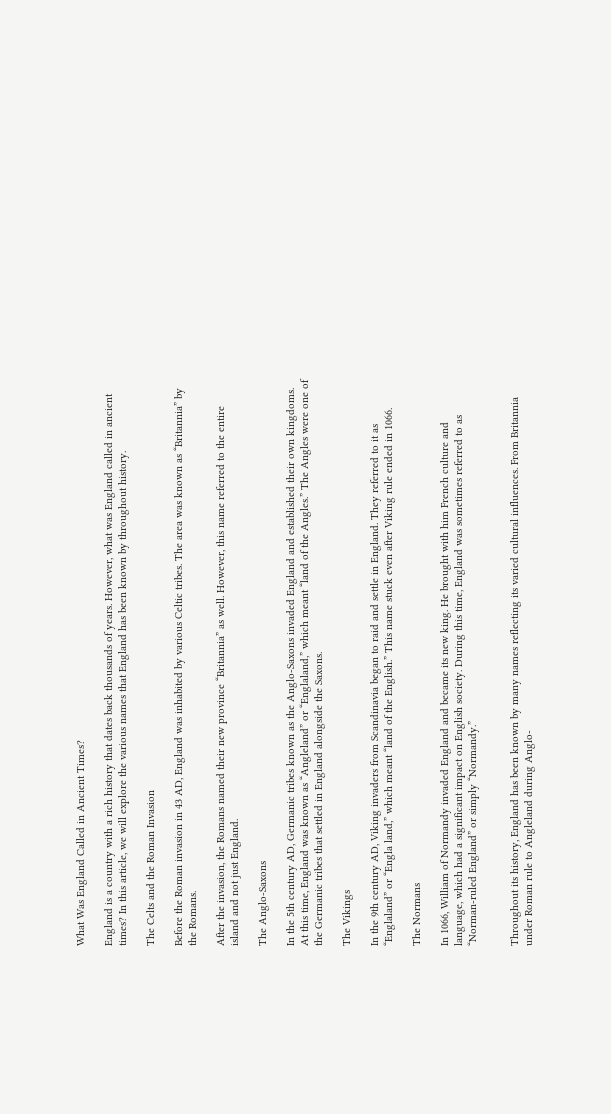What Was England Called in Ancient Times?

England is a country with a rich history that dates back thousands of years. However, what was England called in ancient times? In this article, we will explore the various names that England has been known by throughout history.

The Celts and the Roman Invasion

Before the Roman invasion in 43 AD, England was inhabited by various Celtic tribes. The area was known as “Britannia” by the Romans.

After the invasion, the Romans named their new province “Britannia” as well. However, this name referred to the entire island and not just England.

The Anglo-Saxons

In the 5th century AD, Germanic tribes known as the Anglo-Saxons invaded England and established their own kingdoms. At this time, England was known as “Angleland” or “Englaland,” which meant “land of the Angles.” The Angles were one of the Germanic tribes that settled in England alongside the Saxons.

The Vikings

In the 9th century AD, Viking invaders from Scandinavia began to raid and settle in England. They referred to it as “Englaland” or “Engla land,” which meant “land of the English.” This name stuck even after Viking rule ended in 1066.

The Normans

In 1066, William of Normandy invaded England and became its new king. He brought with him French culture and language, which had a significant impact on English society. During this time, England was sometimes referred to as “Norman-ruled England” or simply “Normandy.”


Throughout its history, England has been known by many names reflecting its varied cultural influences. From Britannia under Roman rule to Angleland during Anglo-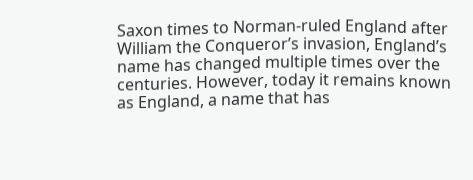Saxon times to Norman-ruled England after William the Conqueror’s invasion, England’s name has changed multiple times over the centuries. However, today it remains known as England, a name that has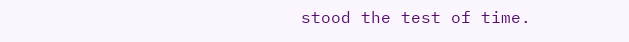stood the test of time.